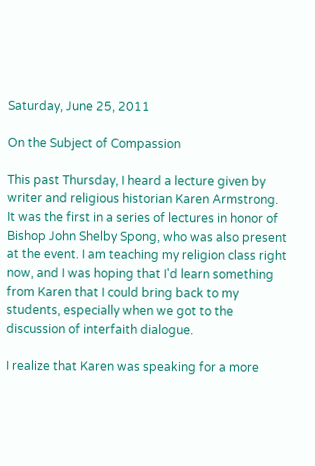Saturday, June 25, 2011

On the Subject of Compassion

This past Thursday, I heard a lecture given by writer and religious historian Karen Armstrong. It was the first in a series of lectures in honor of Bishop John Shelby Spong, who was also present at the event. I am teaching my religion class right now, and I was hoping that I'd learn something from Karen that I could bring back to my students, especially when we got to the discussion of interfaith dialogue.

I realize that Karen was speaking for a more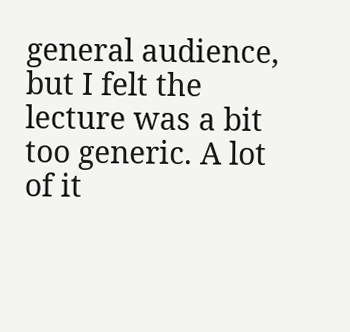general audience, but I felt the lecture was a bit too generic. A lot of it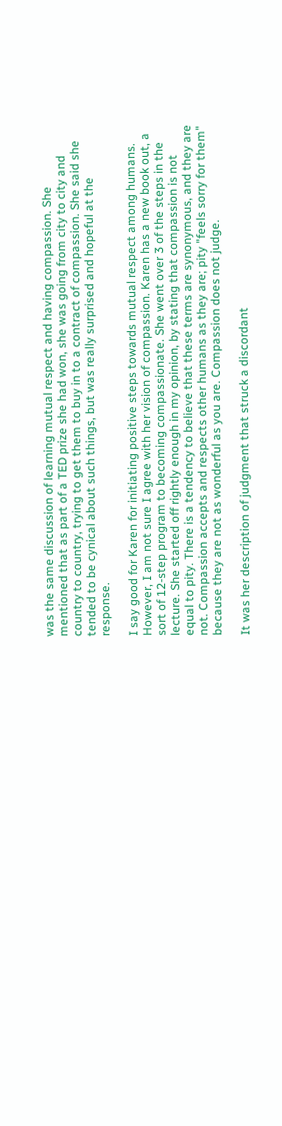was the same discussion of learning mutual respect and having compassion. She mentioned that as part of a TED prize she had won, she was going from city to city and country to country, trying to get them to buy in to a contract of compassion. She said she tended to be cynical about such things, but was really surprised and hopeful at the response.

I say good for Karen for initiating positive steps towards mutual respect among humans. However, I am not sure I agree with her vision of compassion. Karen has a new book out, a sort of 12-step program to becoming compassionate. She went over 3 of the steps in the lecture. She started off rightly enough in my opinion, by stating that compassion is not equal to pity. There is a tendency to believe that these terms are synonymous, and they are not. Compassion accepts and respects other humans as they are; pity "feels sorry for them" because they are not as wonderful as you are. Compassion does not judge.

It was her description of judgment that struck a discordant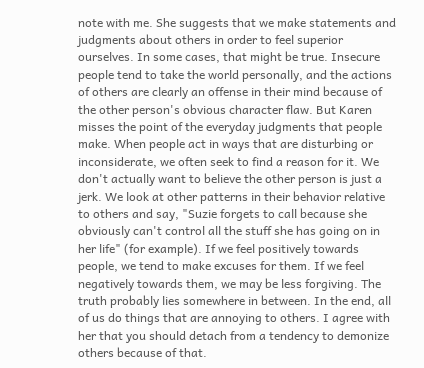note with me. She suggests that we make statements and judgments about others in order to feel superior ourselves. In some cases, that might be true. Insecure people tend to take the world personally, and the actions of others are clearly an offense in their mind because of the other person's obvious character flaw. But Karen misses the point of the everyday judgments that people make. When people act in ways that are disturbing or inconsiderate, we often seek to find a reason for it. We don't actually want to believe the other person is just a jerk. We look at other patterns in their behavior relative to others and say, "Suzie forgets to call because she obviously can't control all the stuff she has going on in her life" (for example). If we feel positively towards people, we tend to make excuses for them. If we feel negatively towards them, we may be less forgiving. The truth probably lies somewhere in between. In the end, all of us do things that are annoying to others. I agree with her that you should detach from a tendency to demonize others because of that.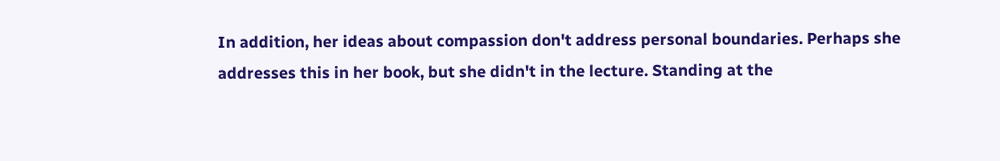In addition, her ideas about compassion don't address personal boundaries. Perhaps she addresses this in her book, but she didn't in the lecture. Standing at the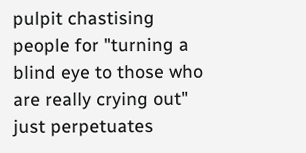pulpit chastising people for "turning a blind eye to those who are really crying out" just perpetuates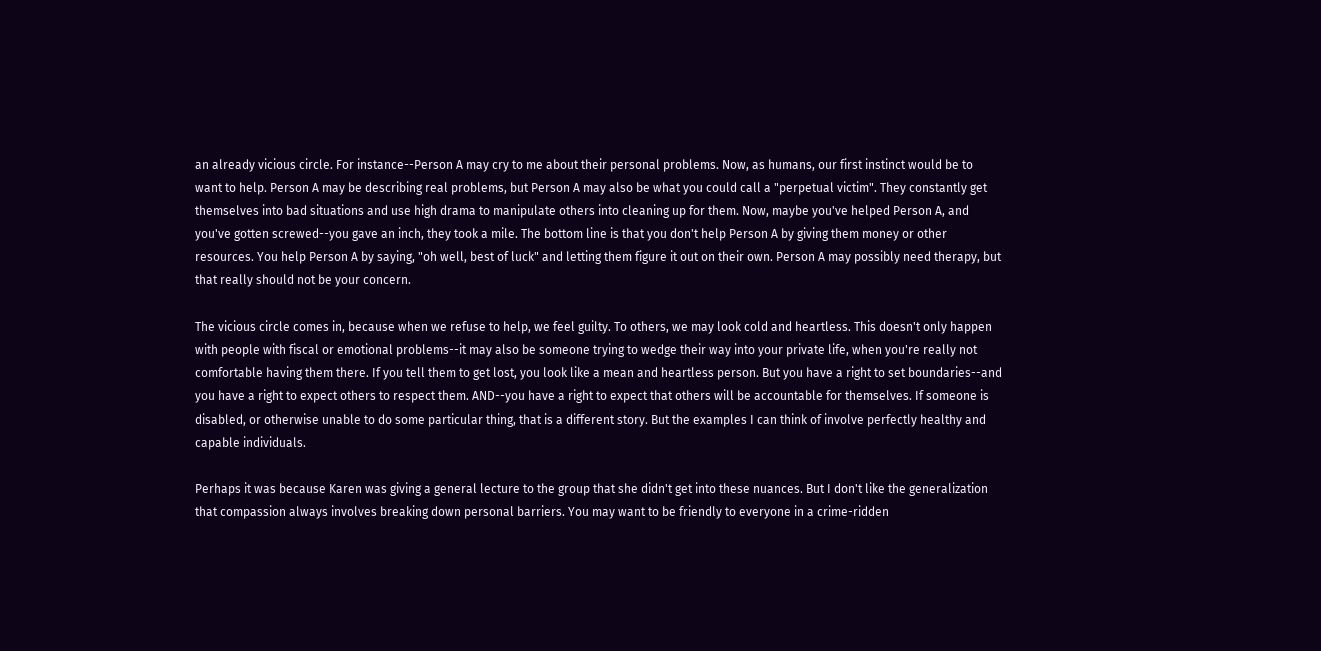an already vicious circle. For instance--Person A may cry to me about their personal problems. Now, as humans, our first instinct would be to want to help. Person A may be describing real problems, but Person A may also be what you could call a "perpetual victim". They constantly get themselves into bad situations and use high drama to manipulate others into cleaning up for them. Now, maybe you've helped Person A, and you've gotten screwed--you gave an inch, they took a mile. The bottom line is that you don't help Person A by giving them money or other resources. You help Person A by saying, "oh well, best of luck" and letting them figure it out on their own. Person A may possibly need therapy, but that really should not be your concern.

The vicious circle comes in, because when we refuse to help, we feel guilty. To others, we may look cold and heartless. This doesn't only happen with people with fiscal or emotional problems--it may also be someone trying to wedge their way into your private life, when you're really not comfortable having them there. If you tell them to get lost, you look like a mean and heartless person. But you have a right to set boundaries--and you have a right to expect others to respect them. AND--you have a right to expect that others will be accountable for themselves. If someone is disabled, or otherwise unable to do some particular thing, that is a different story. But the examples I can think of involve perfectly healthy and capable individuals.

Perhaps it was because Karen was giving a general lecture to the group that she didn't get into these nuances. But I don't like the generalization that compassion always involves breaking down personal barriers. You may want to be friendly to everyone in a crime-ridden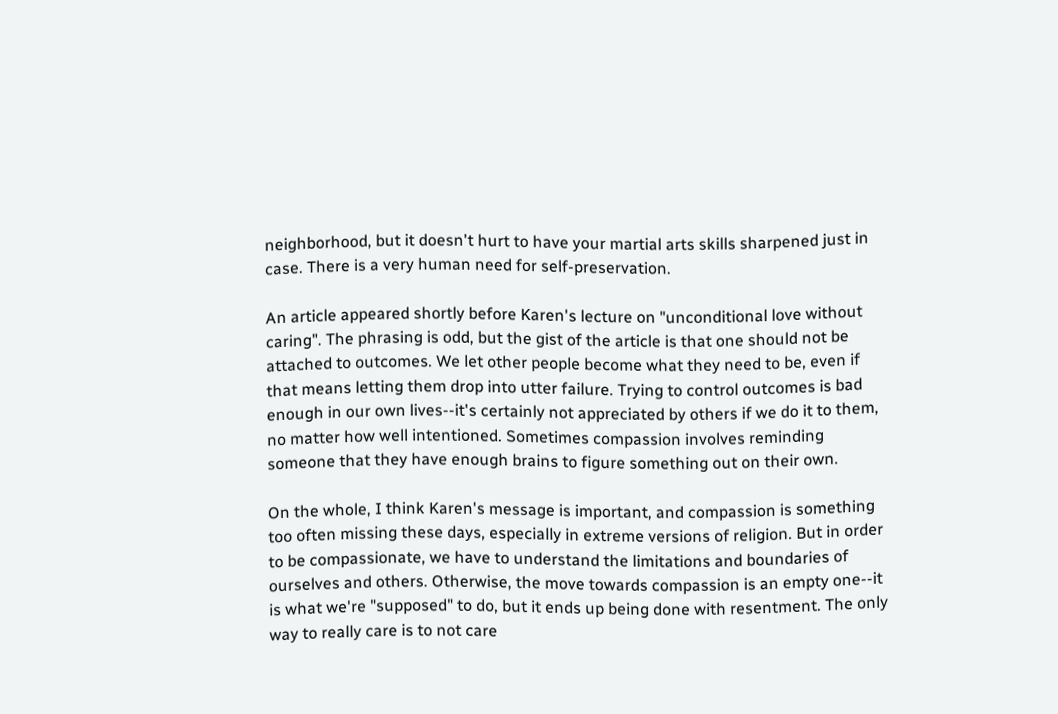neighborhood, but it doesn't hurt to have your martial arts skills sharpened just in case. There is a very human need for self-preservation.

An article appeared shortly before Karen's lecture on "unconditional love without caring". The phrasing is odd, but the gist of the article is that one should not be attached to outcomes. We let other people become what they need to be, even if that means letting them drop into utter failure. Trying to control outcomes is bad enough in our own lives--it's certainly not appreciated by others if we do it to them, no matter how well intentioned. Sometimes compassion involves reminding someone that they have enough brains to figure something out on their own.

On the whole, I think Karen's message is important, and compassion is something too often missing these days, especially in extreme versions of religion. But in order to be compassionate, we have to understand the limitations and boundaries of ourselves and others. Otherwise, the move towards compassion is an empty one--it is what we're "supposed" to do, but it ends up being done with resentment. The only way to really care is to not care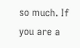so much. If you are a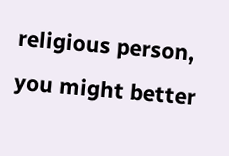religious person, you might better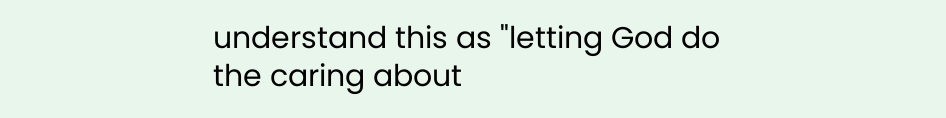understand this as "letting God do the caring about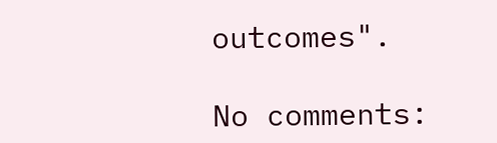outcomes".

No comments: